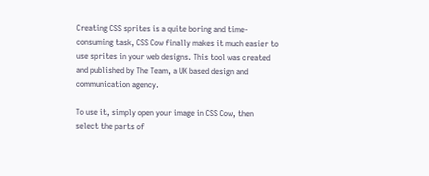Creating CSS sprites is a quite boring and time-consuming task, CSS Cow finally makes it much easier to use sprites in your web designs. This tool was created and published by The Team, a UK based design and communication agency.

To use it, simply open your image in CSS Cow, then select the parts of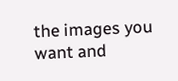the images you want and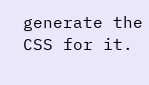generate the CSS for it.